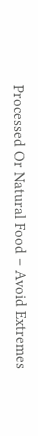Processed Or Natural Food – Avoid Extremes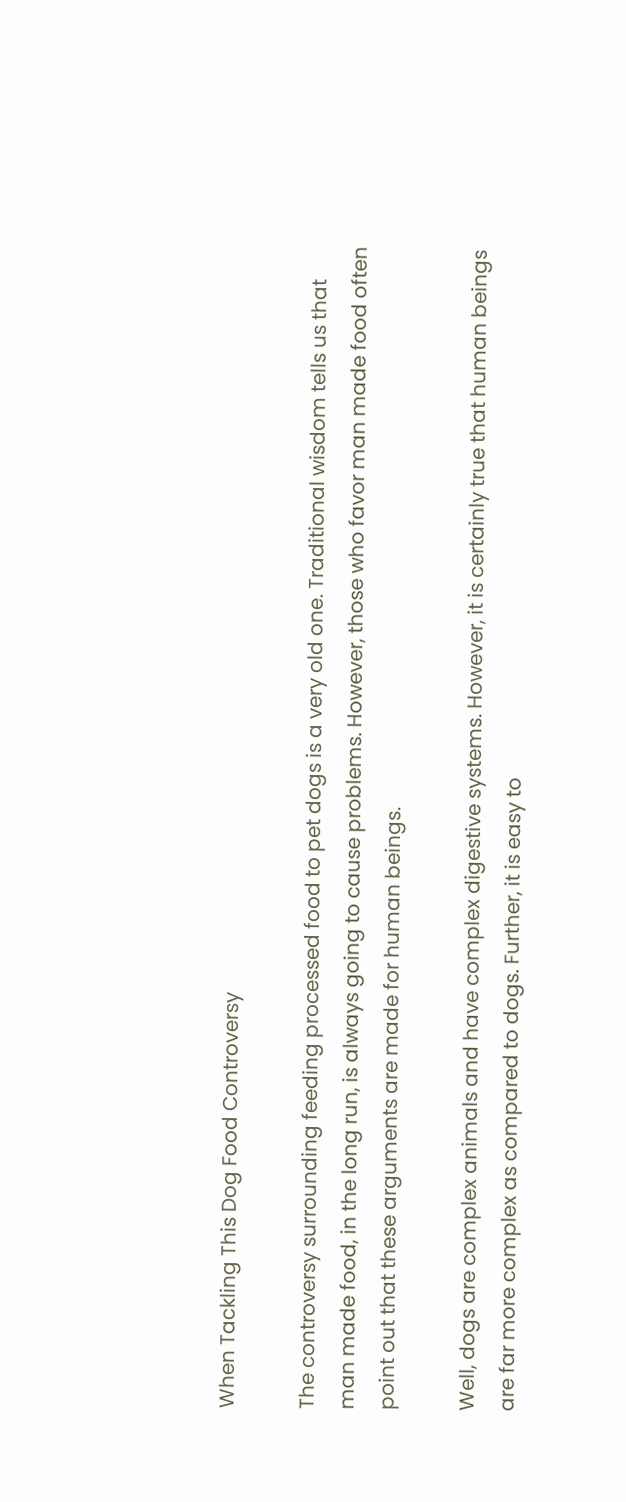When Tackling This Dog Food Controversy

The controversy surrounding feeding processed food to pet dogs is a very old one. Traditional wisdom tells us that man made food, in the long run, is always going to cause problems. However, those who favor man made food often point out that these arguments are made for human beings.

Well, dogs are complex animals and have complex digestive systems. However, it is certainly true that human beings are far more complex as compared to dogs. Further, it is easy to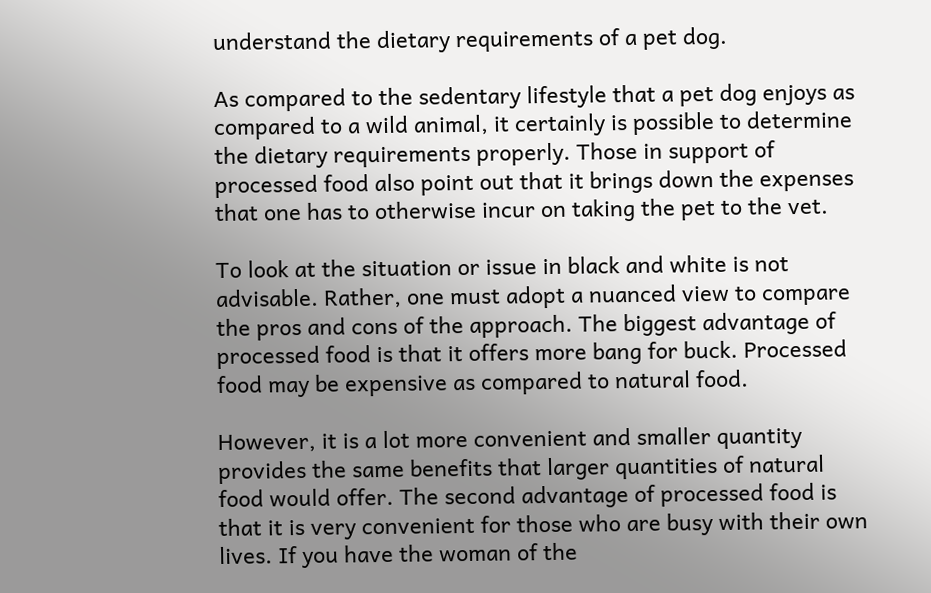understand the dietary requirements of a pet dog.

As compared to the sedentary lifestyle that a pet dog enjoys as compared to a wild animal, it certainly is possible to determine the dietary requirements properly. Those in support of processed food also point out that it brings down the expenses that one has to otherwise incur on taking the pet to the vet.

To look at the situation or issue in black and white is not advisable. Rather, one must adopt a nuanced view to compare the pros and cons of the approach. The biggest advantage of processed food is that it offers more bang for buck. Processed food may be expensive as compared to natural food.

However, it is a lot more convenient and smaller quantity provides the same benefits that larger quantities of natural food would offer. The second advantage of processed food is that it is very convenient for those who are busy with their own lives. If you have the woman of the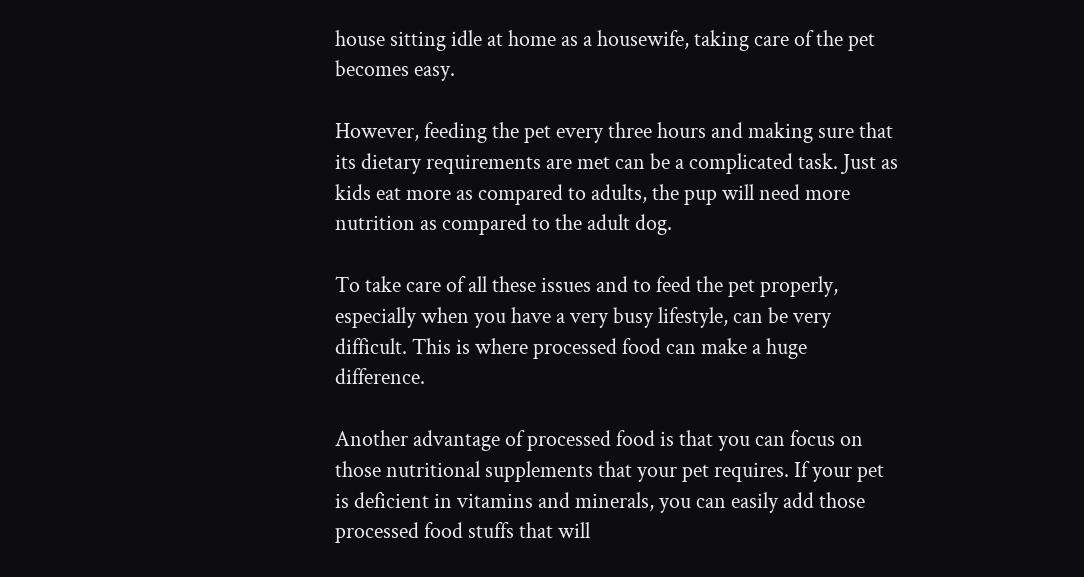house sitting idle at home as a housewife, taking care of the pet becomes easy.

However, feeding the pet every three hours and making sure that its dietary requirements are met can be a complicated task. Just as kids eat more as compared to adults, the pup will need more nutrition as compared to the adult dog.

To take care of all these issues and to feed the pet properly, especially when you have a very busy lifestyle, can be very difficult. This is where processed food can make a huge difference.

Another advantage of processed food is that you can focus on those nutritional supplements that your pet requires. If your pet is deficient in vitamins and minerals, you can easily add those processed food stuffs that will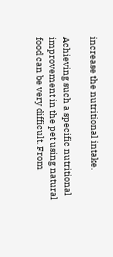increase the nutritional intake.

Achieving such a specific nutritional improvement in the pet using natural food can be very difficult. From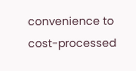convenience to cost-processed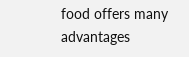food offers many advantages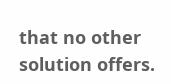that no other solution offers.